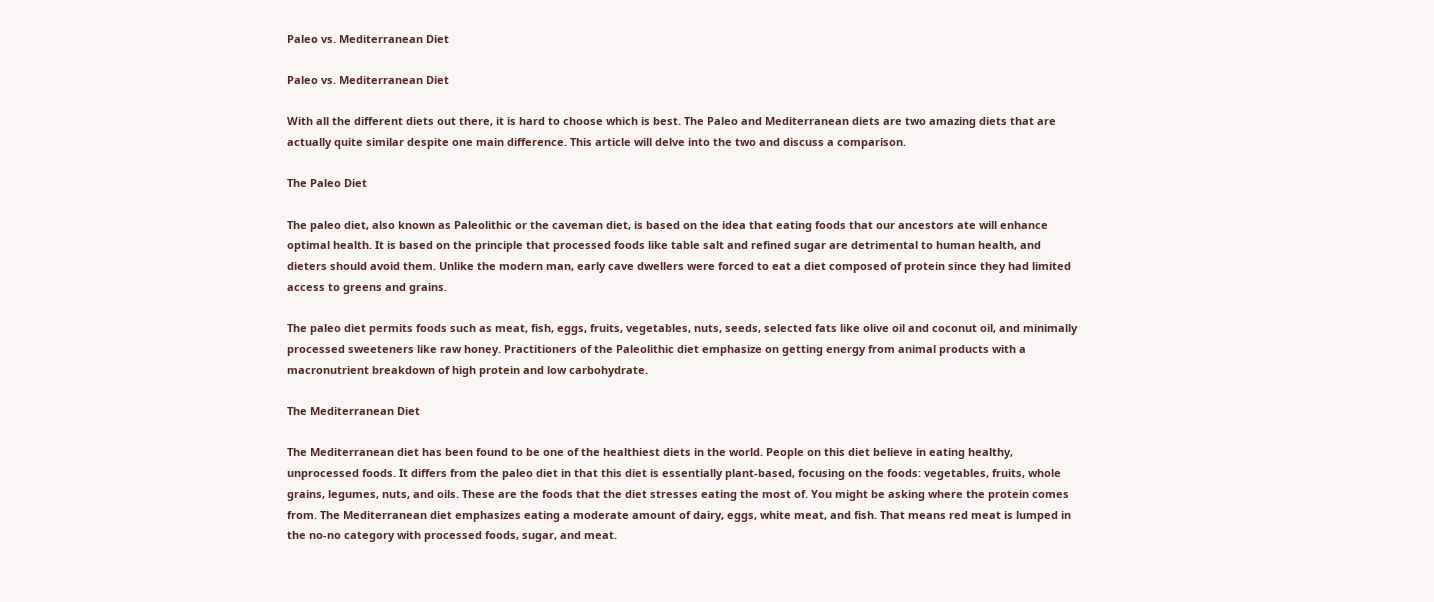Paleo vs. Mediterranean Diet

Paleo vs. Mediterranean Diet

With all the different diets out there, it is hard to choose which is best. The Paleo and Mediterranean diets are two amazing diets that are actually quite similar despite one main difference. This article will delve into the two and discuss a comparison.

The Paleo Diet

The paleo diet, also known as Paleolithic or the caveman diet, is based on the idea that eating foods that our ancestors ate will enhance optimal health. It is based on the principle that processed foods like table salt and refined sugar are detrimental to human health, and dieters should avoid them. Unlike the modern man, early cave dwellers were forced to eat a diet composed of protein since they had limited access to greens and grains.

The paleo diet permits foods such as meat, fish, eggs, fruits, vegetables, nuts, seeds, selected fats like olive oil and coconut oil, and minimally processed sweeteners like raw honey. Practitioners of the Paleolithic diet emphasize on getting energy from animal products with a macronutrient breakdown of high protein and low carbohydrate.

The Mediterranean Diet

The Mediterranean diet has been found to be one of the healthiest diets in the world. People on this diet believe in eating healthy, unprocessed foods. It differs from the paleo diet in that this diet is essentially plant-based, focusing on the foods: vegetables, fruits, whole grains, legumes, nuts, and oils. These are the foods that the diet stresses eating the most of. You might be asking where the protein comes from. The Mediterranean diet emphasizes eating a moderate amount of dairy, eggs, white meat, and fish. That means red meat is lumped in the no-no category with processed foods, sugar, and meat.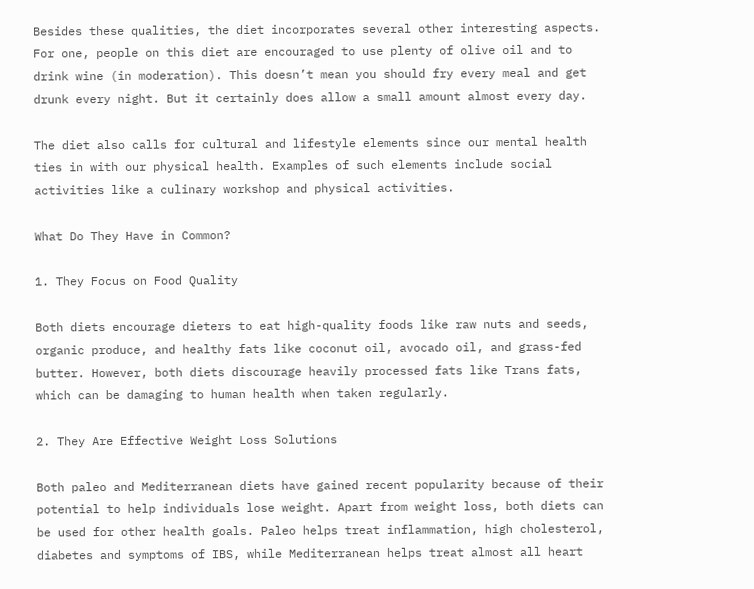Besides these qualities, the diet incorporates several other interesting aspects. For one, people on this diet are encouraged to use plenty of olive oil and to drink wine (in moderation). This doesn’t mean you should fry every meal and get drunk every night. But it certainly does allow a small amount almost every day.

The diet also calls for cultural and lifestyle elements since our mental health ties in with our physical health. Examples of such elements include social activities like a culinary workshop and physical activities.

What Do They Have in Common?

1. They Focus on Food Quality

Both diets encourage dieters to eat high-quality foods like raw nuts and seeds, organic produce, and healthy fats like coconut oil, avocado oil, and grass-fed butter. However, both diets discourage heavily processed fats like Trans fats, which can be damaging to human health when taken regularly.

2. They Are Effective Weight Loss Solutions

Both paleo and Mediterranean diets have gained recent popularity because of their potential to help individuals lose weight. Apart from weight loss, both diets can be used for other health goals. Paleo helps treat inflammation, high cholesterol, diabetes and symptoms of IBS, while Mediterranean helps treat almost all heart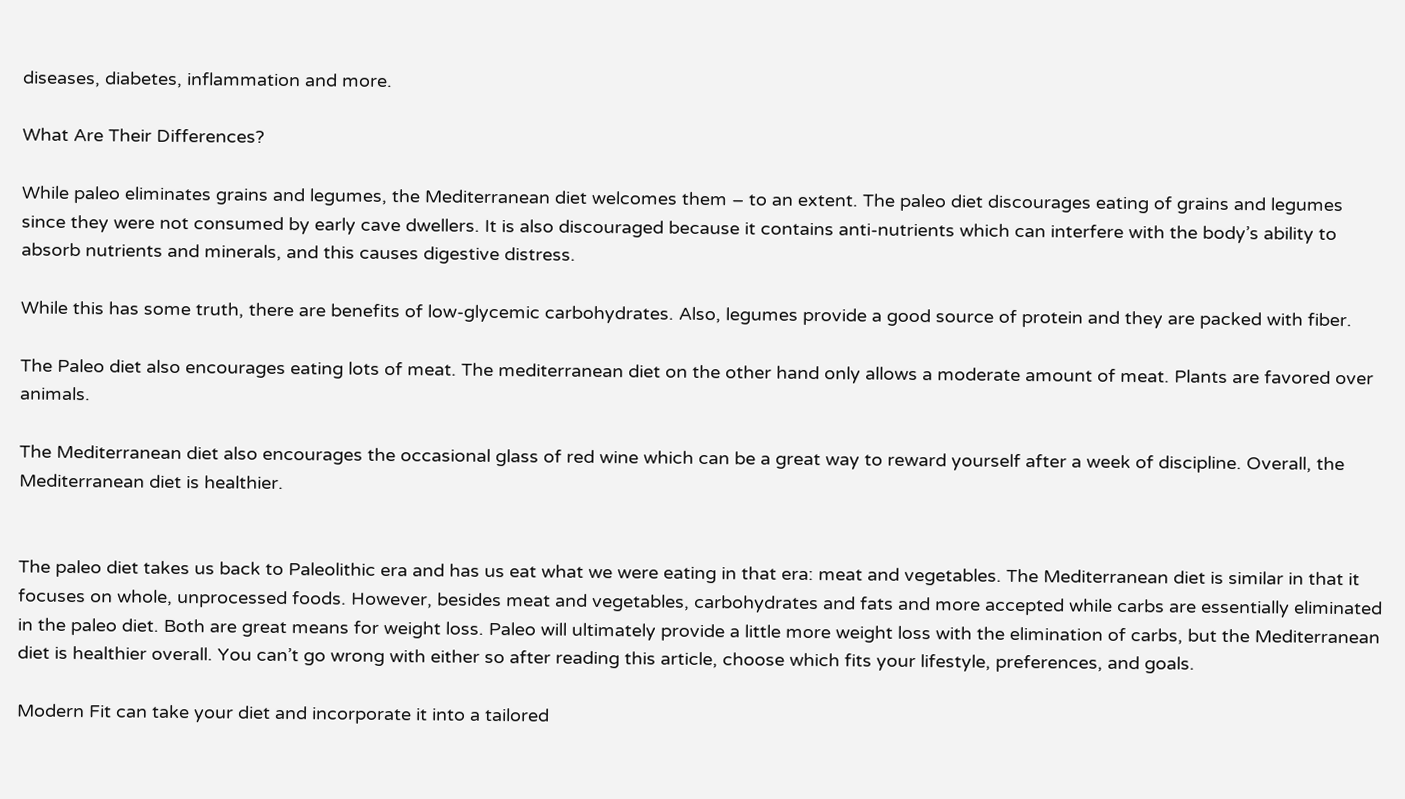diseases, diabetes, inflammation and more.

What Are Their Differences?

While paleo eliminates grains and legumes, the Mediterranean diet welcomes them – to an extent. The paleo diet discourages eating of grains and legumes since they were not consumed by early cave dwellers. It is also discouraged because it contains anti-nutrients which can interfere with the body’s ability to absorb nutrients and minerals, and this causes digestive distress.

While this has some truth, there are benefits of low-glycemic carbohydrates. Also, legumes provide a good source of protein and they are packed with fiber.

The Paleo diet also encourages eating lots of meat. The mediterranean diet on the other hand only allows a moderate amount of meat. Plants are favored over animals.

The Mediterranean diet also encourages the occasional glass of red wine which can be a great way to reward yourself after a week of discipline. Overall, the Mediterranean diet is healthier.


The paleo diet takes us back to Paleolithic era and has us eat what we were eating in that era: meat and vegetables. The Mediterranean diet is similar in that it focuses on whole, unprocessed foods. However, besides meat and vegetables, carbohydrates and fats and more accepted while carbs are essentially eliminated in the paleo diet. Both are great means for weight loss. Paleo will ultimately provide a little more weight loss with the elimination of carbs, but the Mediterranean diet is healthier overall. You can’t go wrong with either so after reading this article, choose which fits your lifestyle, preferences, and goals.

Modern Fit can take your diet and incorporate it into a tailored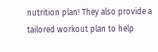nutrition plan! They also provide a tailored workout plan to help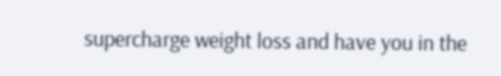supercharge weight loss and have you in the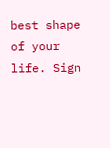best shape of your life. Sign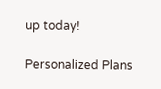up today!

Personalized Plans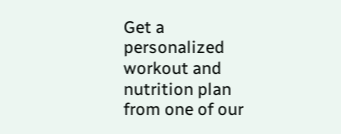Get a personalized workout and nutrition plan from one of our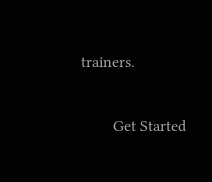trainers.

        Get Started